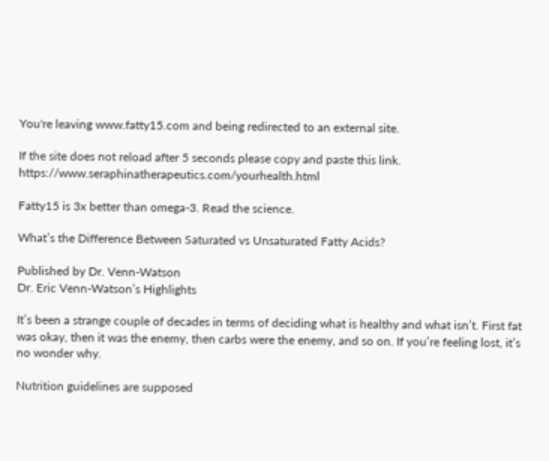You're leaving www.fatty15.com and being redirected to an external site.

If the site does not reload after 5 seconds please copy and paste this link. https://www.seraphinatherapeutics.com/yourhealth.html

Fatty15 is 3x better than omega-3. Read the science.

What’s the Difference Between Saturated vs Unsaturated Fatty Acids?

Published by Dr. Venn-Watson
Dr. Eric Venn-Watson’s Highlights

It’s been a strange couple of decades in terms of deciding what is healthy and what isn’t. First fat was okay, then it was the enemy, then carbs were the enemy, and so on. If you’re feeling lost, it’s no wonder why.

Nutrition guidelines are supposed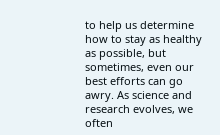to help us determine how to stay as healthy as possible, but sometimes, even our best efforts can go awry. As science and research evolves, we often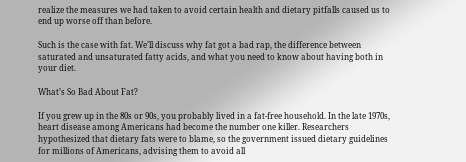realize the measures we had taken to avoid certain health and dietary pitfalls caused us to end up worse off than before.

Such is the case with fat. We’ll discuss why fat got a bad rap, the difference between saturated and unsaturated fatty acids, and what you need to know about having both in your diet.

What’s So Bad About Fat?

If you grew up in the 80s or 90s, you probably lived in a fat-free household. In the late 1970s, heart disease among Americans had become the number one killer. Researchers hypothesized that dietary fats were to blame, so the government issued dietary guidelines for millions of Americans, advising them to avoid all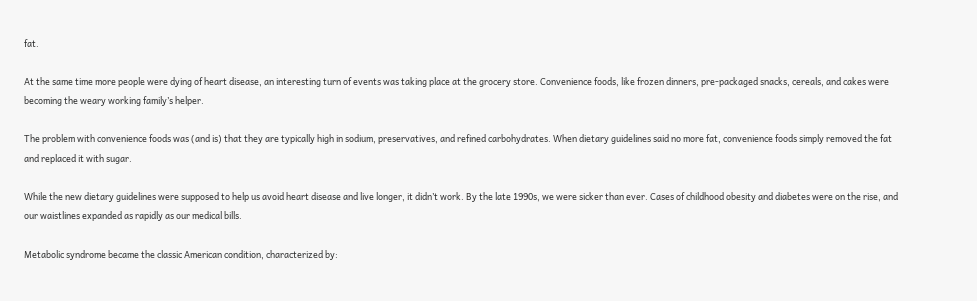fat.

At the same time more people were dying of heart disease, an interesting turn of events was taking place at the grocery store. Convenience foods, like frozen dinners, pre-packaged snacks, cereals, and cakes were becoming the weary working family’s helper.

The problem with convenience foods was (and is) that they are typically high in sodium, preservatives, and refined carbohydrates. When dietary guidelines said no more fat, convenience foods simply removed the fat and replaced it with sugar.

While the new dietary guidelines were supposed to help us avoid heart disease and live longer, it didn’t work. By the late 1990s, we were sicker than ever. Cases of childhood obesity and diabetes were on the rise, and our waistlines expanded as rapidly as our medical bills.

Metabolic syndrome became the classic American condition, characterized by: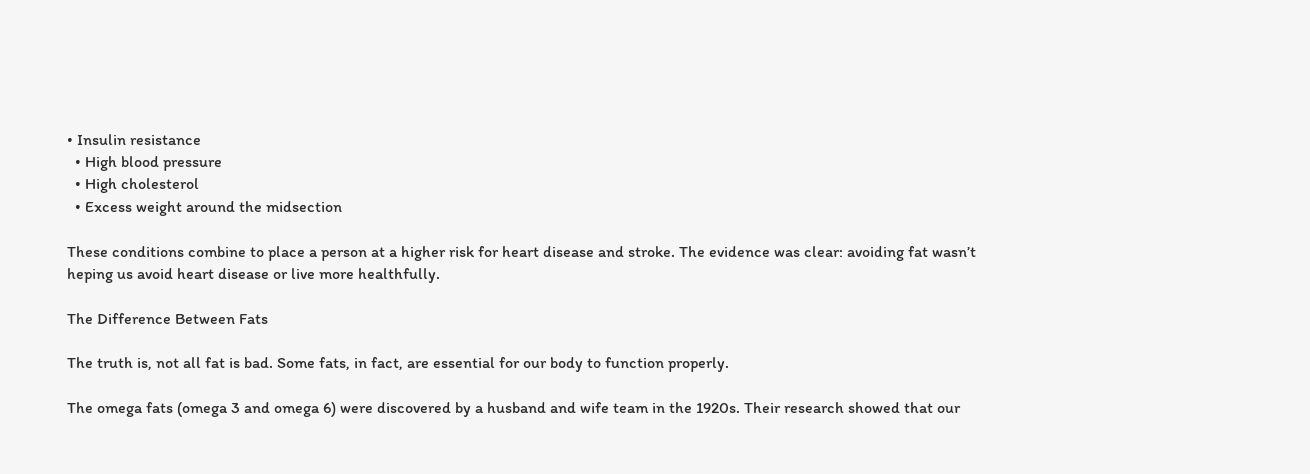• Insulin resistance
  • High blood pressure
  • High cholesterol
  • Excess weight around the midsection

These conditions combine to place a person at a higher risk for heart disease and stroke. The evidence was clear: avoiding fat wasn’t heping us avoid heart disease or live more healthfully.

The Difference Between Fats

The truth is, not all fat is bad. Some fats, in fact, are essential for our body to function properly.

The omega fats (omega 3 and omega 6) were discovered by a husband and wife team in the 1920s. Their research showed that our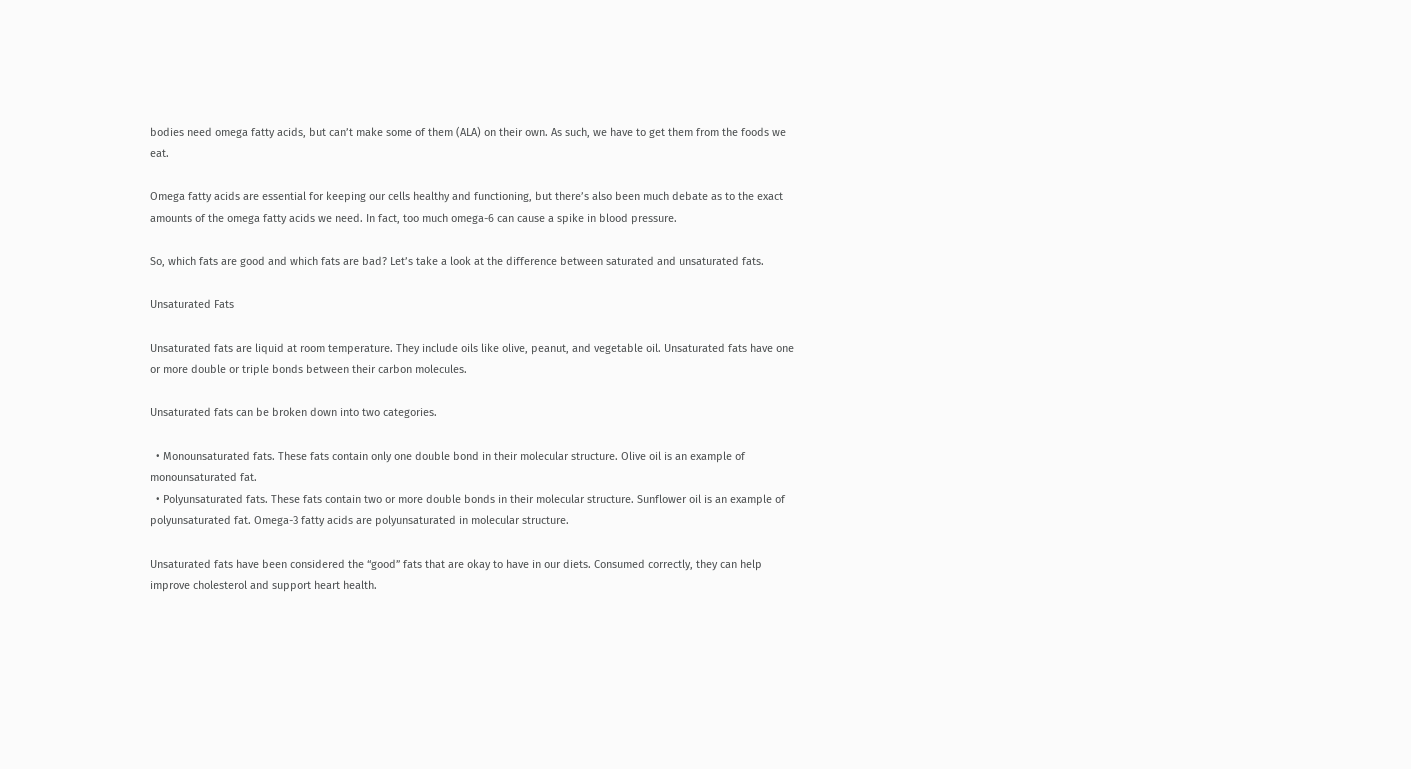bodies need omega fatty acids, but can’t make some of them (ALA) on their own. As such, we have to get them from the foods we eat.

Omega fatty acids are essential for keeping our cells healthy and functioning, but there’s also been much debate as to the exact amounts of the omega fatty acids we need. In fact, too much omega-6 can cause a spike in blood pressure.

So, which fats are good and which fats are bad? Let’s take a look at the difference between saturated and unsaturated fats.

Unsaturated Fats

Unsaturated fats are liquid at room temperature. They include oils like olive, peanut, and vegetable oil. Unsaturated fats have one or more double or triple bonds between their carbon molecules.

Unsaturated fats can be broken down into two categories.

  • Monounsaturated fats. These fats contain only one double bond in their molecular structure. Olive oil is an example of monounsaturated fat.
  • Polyunsaturated fats. These fats contain two or more double bonds in their molecular structure. Sunflower oil is an example of polyunsaturated fat. Omega-3 fatty acids are polyunsaturated in molecular structure.

Unsaturated fats have been considered the “good” fats that are okay to have in our diets. Consumed correctly, they can help improve cholesterol and support heart health.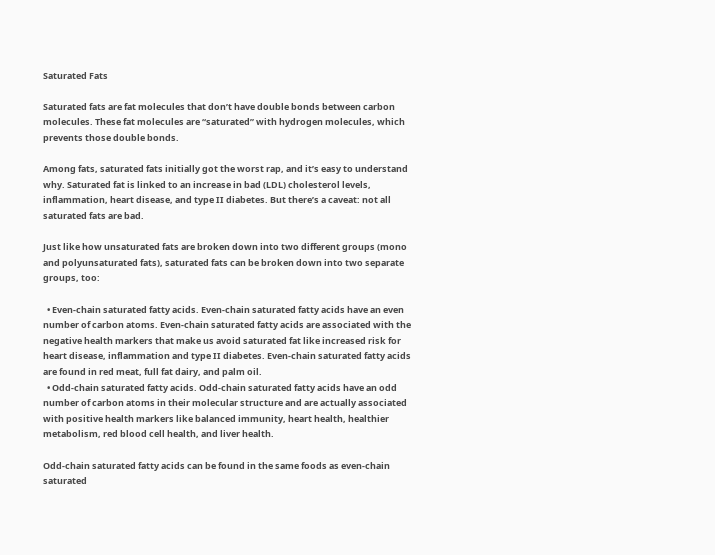Saturated Fats

Saturated fats are fat molecules that don’t have double bonds between carbon molecules. These fat molecules are “saturated” with hydrogen molecules, which prevents those double bonds.

Among fats, saturated fats initially got the worst rap, and it’s easy to understand why. Saturated fat is linked to an increase in bad (LDL) cholesterol levels, inflammation, heart disease, and type II diabetes. But there’s a caveat: not all saturated fats are bad.

Just like how unsaturated fats are broken down into two different groups (mono and polyunsaturated fats), saturated fats can be broken down into two separate groups, too:

  • Even-chain saturated fatty acids. Even-chain saturated fatty acids have an even number of carbon atoms. Even-chain saturated fatty acids are associated with the negative health markers that make us avoid saturated fat like increased risk for heart disease, inflammation and type II diabetes. Even-chain saturated fatty acids are found in red meat, full fat dairy, and palm oil.
  • Odd-chain saturated fatty acids. Odd-chain saturated fatty acids have an odd number of carbon atoms in their molecular structure and are actually associated with positive health markers like balanced immunity, heart health, healthier metabolism, red blood cell health, and liver health.

Odd-chain saturated fatty acids can be found in the same foods as even-chain saturated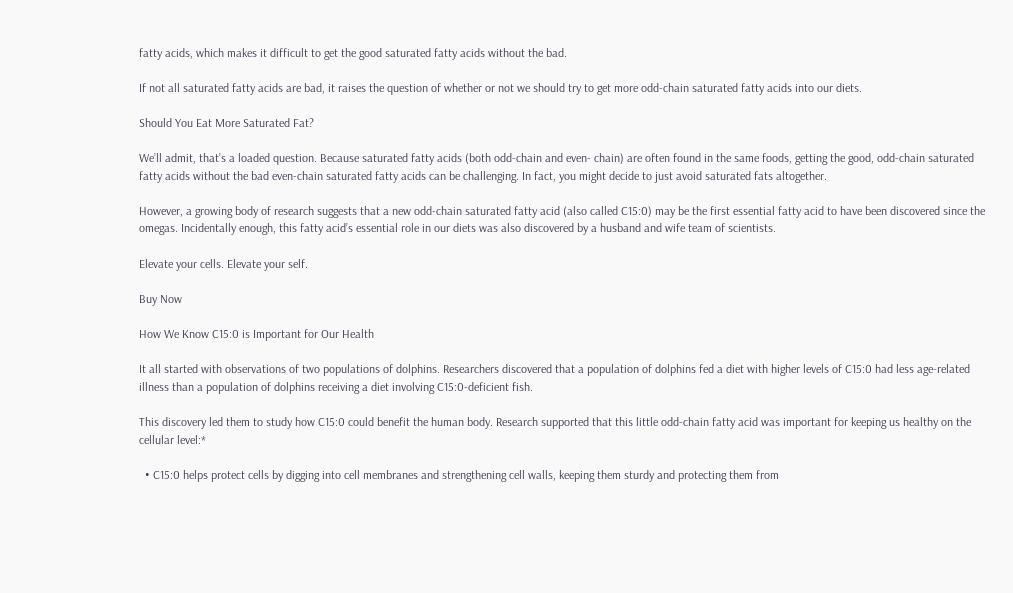fatty acids, which makes it difficult to get the good saturated fatty acids without the bad.

If not all saturated fatty acids are bad, it raises the question of whether or not we should try to get more odd-chain saturated fatty acids into our diets.

Should You Eat More Saturated Fat?

We’ll admit, that’s a loaded question. Because saturated fatty acids (both odd-chain and even- chain) are often found in the same foods, getting the good, odd-chain saturated fatty acids without the bad even-chain saturated fatty acids can be challenging. In fact, you might decide to just avoid saturated fats altogether.

However, a growing body of research suggests that a new odd-chain saturated fatty acid (also called C15:0) may be the first essential fatty acid to have been discovered since the omegas. Incidentally enough, this fatty acid’s essential role in our diets was also discovered by a husband and wife team of scientists.

Elevate your cells. Elevate your self.

Buy Now

How We Know C15:0 is Important for Our Health

It all started with observations of two populations of dolphins. Researchers discovered that a population of dolphins fed a diet with higher levels of C15:0 had less age-related illness than a population of dolphins receiving a diet involving C15:0-deficient fish.

This discovery led them to study how C15:0 could benefit the human body. Research supported that this little odd-chain fatty acid was important for keeping us healthy on the cellular level:*

  • C15:0 helps protect cells by digging into cell membranes and strengthening cell walls, keeping them sturdy and protecting them from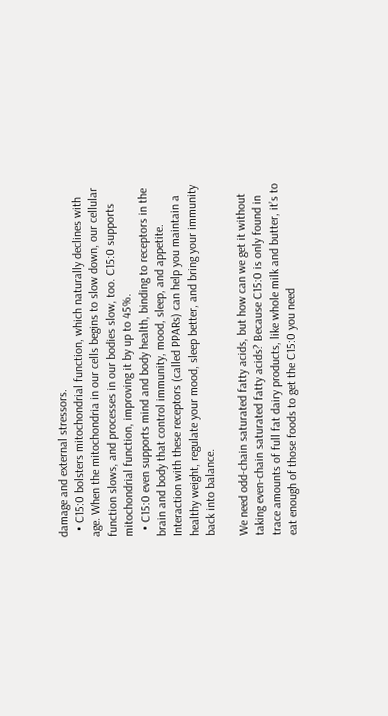damage and external stressors.
  • C15:0 bolsters mitochondrial function, which naturally declines with age. When the mitochondria in our cells begins to slow down, our cellular function slows, and processes in our bodies slow, too. C15:0 supports mitochondrial function, improving it by up to 45%.
  • C15:0 even supports mind and body health, binding to receptors in the brain and body that control immunity, mood, sleep, and appetite. Interaction with these receptors (called PPARs) can help you maintain a healthy weight, regulate your mood, sleep better, and bring your immunity back into balance.

We need odd-chain saturated fatty acids, but how can we get it without taking even-chain saturated fatty acids? Because C15:0 is only found in trace amounts of full fat dairy products, like whole milk and butter, it’s to eat enough of those foods to get the C15:0 you need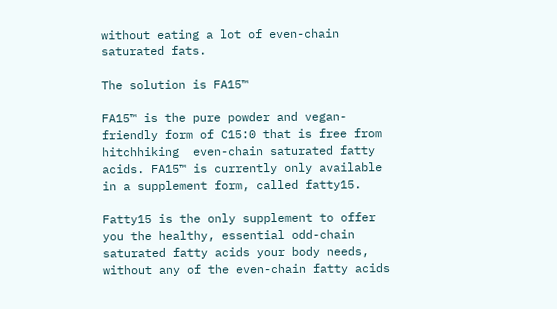without eating a lot of even-chain saturated fats.

The solution is FA15™

FA15™ is the pure powder and vegan-friendly form of C15:0 that is free from hitchhiking  even-chain saturated fatty acids. FA15™ is currently only available in a supplement form, called fatty15.

Fatty15 is the only supplement to offer you the healthy, essential odd-chain saturated fatty acids your body needs, without any of the even-chain fatty acids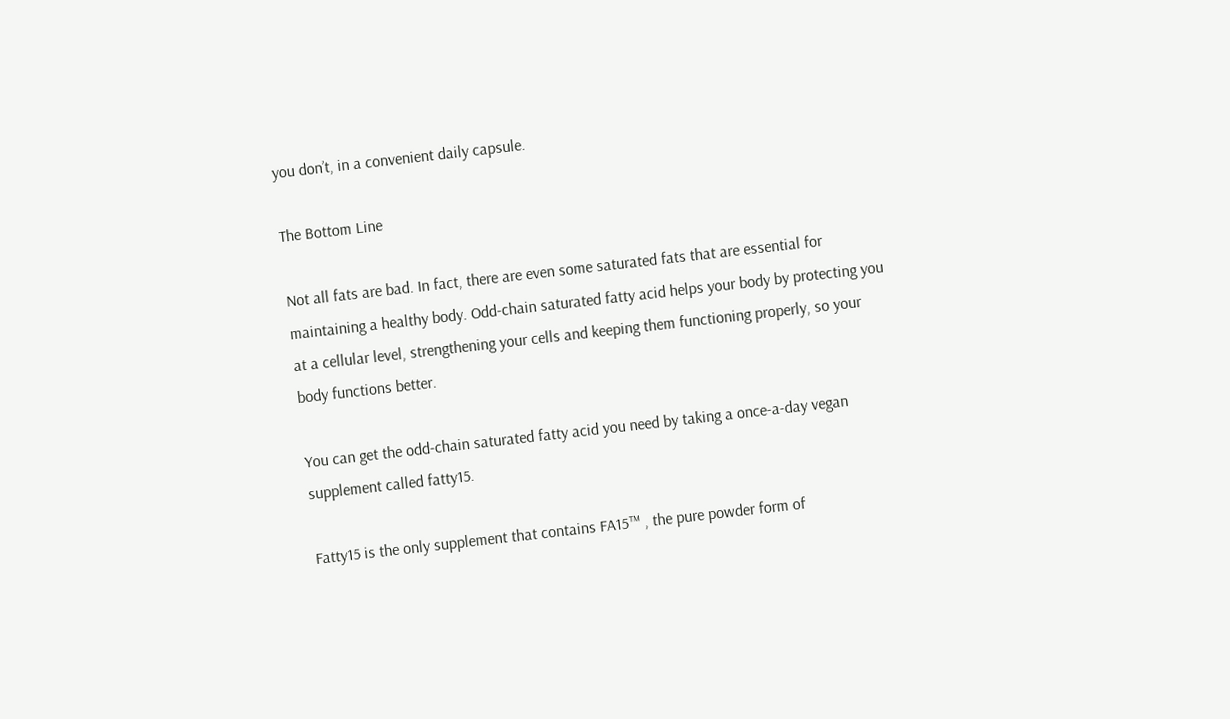you don’t, in a convenient daily capsule.

The Bottom Line

Not all fats are bad. In fact, there are even some saturated fats that are essential for maintaining a healthy body. Odd-chain saturated fatty acid helps your body by protecting you at a cellular level, strengthening your cells and keeping them functioning properly, so your body functions better.

You can get the odd-chain saturated fatty acid you need by taking a once-a-day vegan supplement called fatty15.

Fatty15 is the only supplement that contains FA15™ , the pure powder form of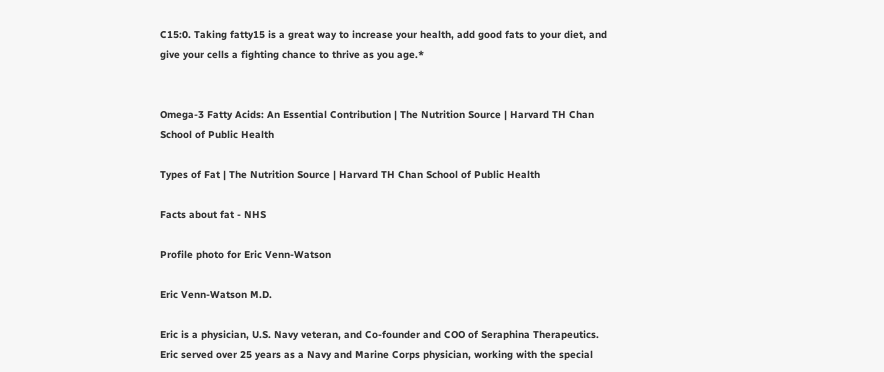C15:0. Taking fatty15 is a great way to increase your health, add good fats to your diet, and give your cells a fighting chance to thrive as you age.*


Omega-3 Fatty Acids: An Essential Contribution | The Nutrition Source | Harvard TH Chan School of Public Health

Types of Fat | The Nutrition Source | Harvard TH Chan School of Public Health

Facts about fat - NHS

Profile photo for Eric Venn-Watson

Eric Venn-Watson M.D.

Eric is a physician, U.S. Navy veteran, and Co-founder and COO of Seraphina Therapeutics. Eric served over 25 years as a Navy and Marine Corps physician, working with the special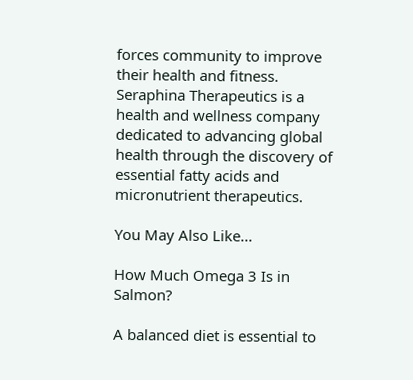forces community to improve their health and fitness. Seraphina Therapeutics is a health and wellness company dedicated to advancing global health through the discovery of essential fatty acids and micronutrient therapeutics.

You May Also Like...

How Much Omega 3 Is in Salmon?

A balanced diet is essential to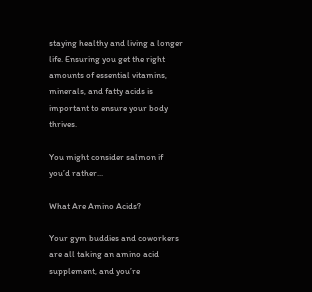staying healthy and living a longer life. Ensuring you get the right amounts of essential vitamins, minerals, and fatty acids is important to ensure your body thrives.

You might consider salmon if you’d rather...

What Are Amino Acids?

Your gym buddies and coworkers are all taking an amino acid supplement, and you’re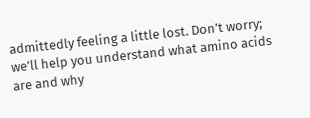admittedly feeling a little lost. Don’t worry; we’ll help you understand what amino acids are and why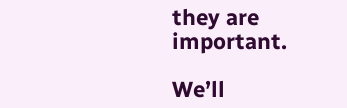they are important.

We’ll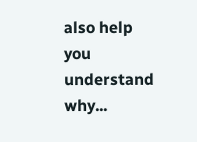also help you understand why...